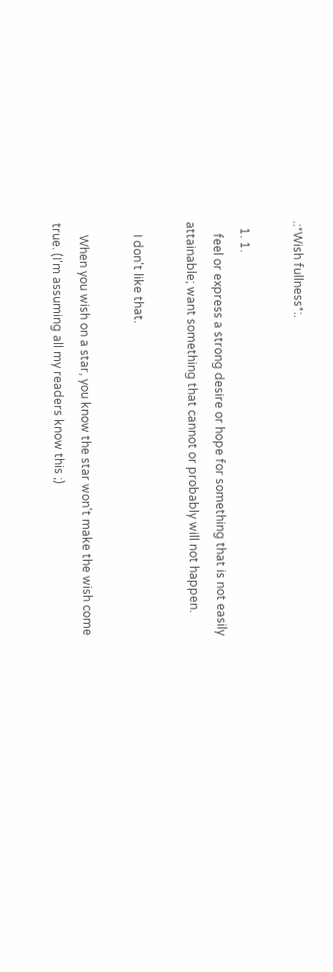.:*Wish fullness*:.

  1. 1.
    feel or express a strong desire or hope for something that is not easily attainable; want something that cannot or probably will not happen.

    I don't like that.

    When you wish on a star, you know the star won't make the wish come true. (I'm assuming all my readers know this ;)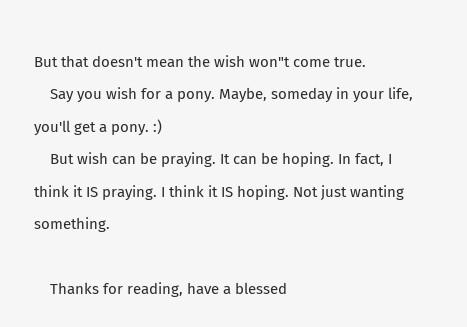But that doesn't mean the wish won"t come true.
    Say you wish for a pony. Maybe, someday in your life, you'll get a pony. :)
    But wish can be praying. It can be hoping. In fact, I think it IS praying. I think it IS hoping. Not just wanting something.

    Thanks for reading, have a blessed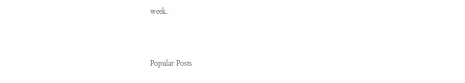week.


Popular Posts